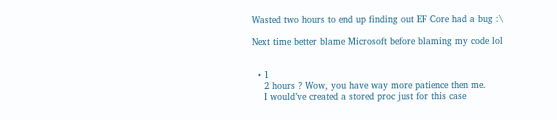Wasted two hours to end up finding out EF Core had a bug :\

Next time better blame Microsoft before blaming my code lol


  • 1
    2 hours ? Wow, you have way more patience then me.
    I would’ve created a stored proc just for this case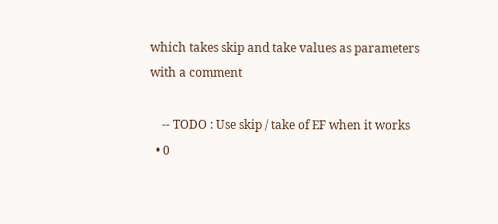which takes skip and take values as parameters with a comment

    -- TODO : Use skip / take of EF when it works
  • 0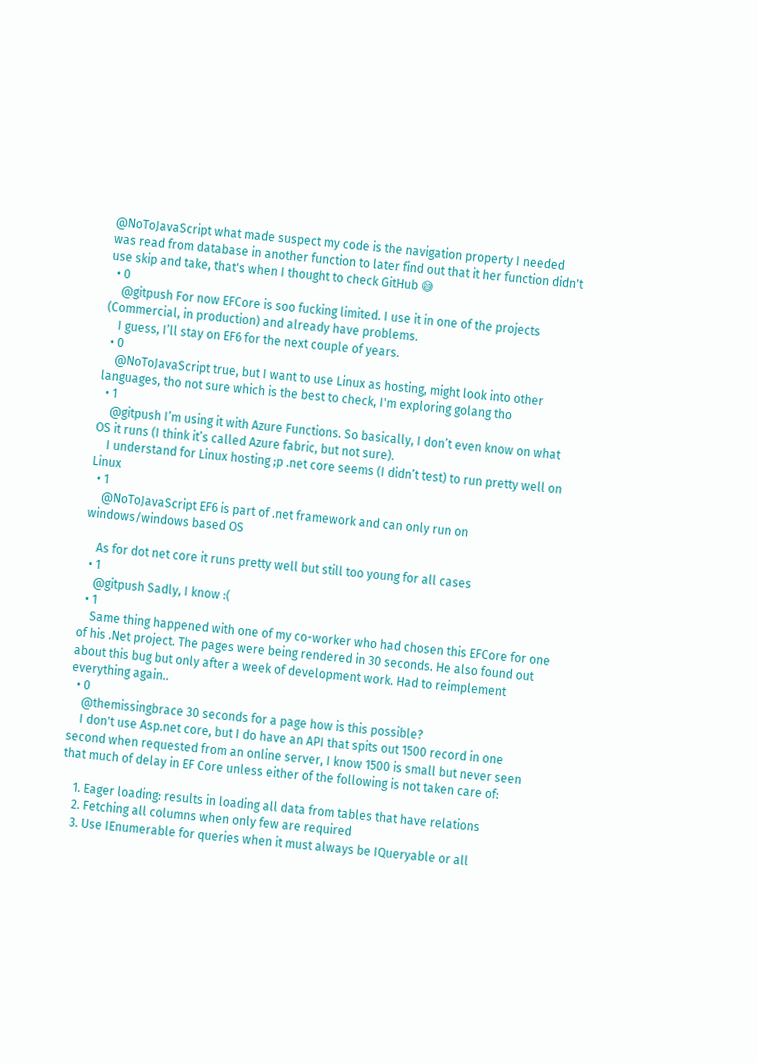@NoToJavaScript what made suspect my code is the navigation property I needed was read from database in another function to later find out that it her function didn't use skip and take, that's when I thought to check GitHub 😅
  • 0
    @gitpush For now EFCore is soo fucking limited. I use it in one of the projects (Commercial, in production) and already have problems.
    I guess, I’ll stay on EF6 for the next couple of years.
  • 0
    @NoToJavaScript true, but I want to use Linux as hosting, might look into other languages, tho not sure which is the best to check, I'm exploring golang tho
  • 1
    @gitpush I’m using it with Azure Functions. So basically, I don’t even know on what OS it runs (I think it’s called Azure fabric, but not sure).
    I understand for Linux hosting ;p .net core seems (I didn’t test) to run pretty well on Linux
  • 1
    @NoToJavaScript EF6 is part of .net framework and can only run on windows/windows based OS

    As for dot net core it runs pretty well but still too young for all cases
  • 1
    @gitpush Sadly, I know :(
  • 1
    Same thing happened with one of my co-worker who had chosen this EFCore for one of his .Net project. The pages were being rendered in 30 seconds. He also found out about this bug but only after a week of development work. Had to reimplement everything again..
  • 0
    @themissingbrace 30 seconds for a page how is this possible?
    I don't use Asp.net core, but I do have an API that spits out 1500 record in one second when requested from an online server, I know 1500 is small but never seen that much of delay in EF Core unless either of the following is not taken care of:

    1. Eager loading: results in loading all data from tables that have relations
    2. Fetching all columns when only few are required
    3. Use IEnumerable for queries when it must always be IQueryable or all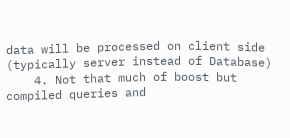data will be processed on client side (typically server instead of Database)
    4. Not that much of boost but compiled queries and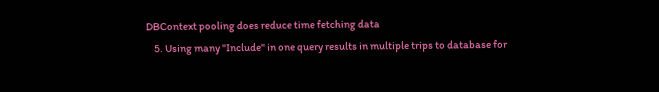DBContext pooling does reduce time fetching data
    5. Using many "Include" in one query results in multiple trips to database for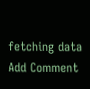fetching data
Add Comment